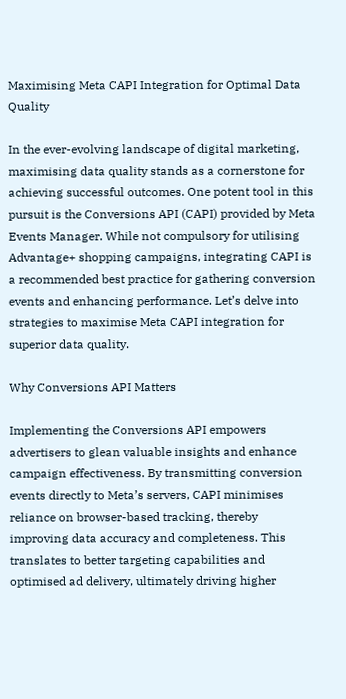Maximising Meta CAPI Integration for Optimal Data Quality

In the ever-evolving landscape of digital marketing, maximising data quality stands as a cornerstone for achieving successful outcomes. One potent tool in this pursuit is the Conversions API (CAPI) provided by Meta Events Manager. While not compulsory for utilising Advantage+ shopping campaigns, integrating CAPI is a recommended best practice for gathering conversion events and enhancing performance. Let’s delve into strategies to maximise Meta CAPI integration for superior data quality.

Why Conversions API Matters

Implementing the Conversions API empowers advertisers to glean valuable insights and enhance campaign effectiveness. By transmitting conversion events directly to Meta’s servers, CAPI minimises reliance on browser-based tracking, thereby improving data accuracy and completeness. This translates to better targeting capabilities and optimised ad delivery, ultimately driving higher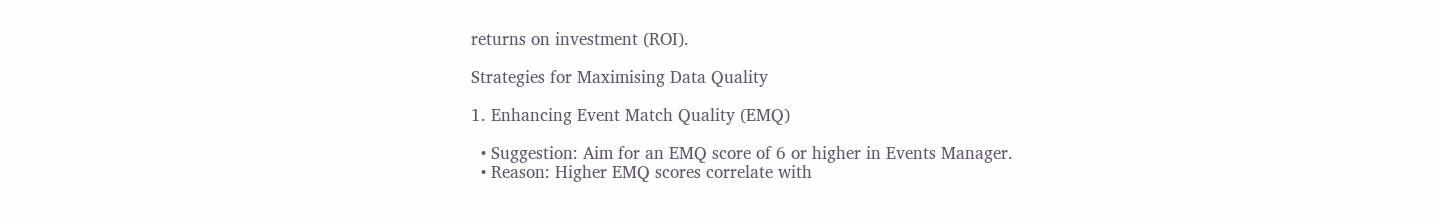returns on investment (ROI).

Strategies for Maximising Data Quality

1. Enhancing Event Match Quality (EMQ)

  • Suggestion: Aim for an EMQ score of 6 or higher in Events Manager.
  • Reason: Higher EMQ scores correlate with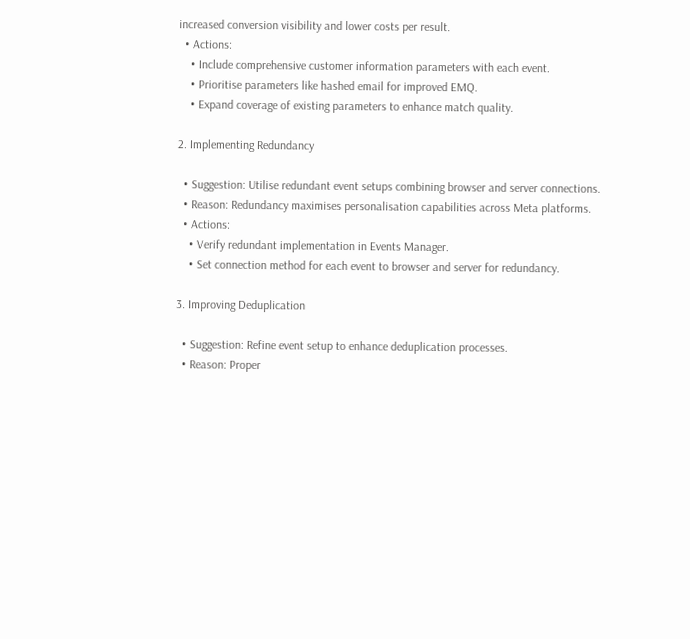increased conversion visibility and lower costs per result.
  • Actions:
    • Include comprehensive customer information parameters with each event.
    • Prioritise parameters like hashed email for improved EMQ.
    • Expand coverage of existing parameters to enhance match quality.

2. Implementing Redundancy

  • Suggestion: Utilise redundant event setups combining browser and server connections.
  • Reason: Redundancy maximises personalisation capabilities across Meta platforms.
  • Actions:
    • Verify redundant implementation in Events Manager.
    • Set connection method for each event to browser and server for redundancy.

3. Improving Deduplication

  • Suggestion: Refine event setup to enhance deduplication processes.
  • Reason: Proper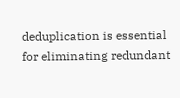deduplication is essential for eliminating redundant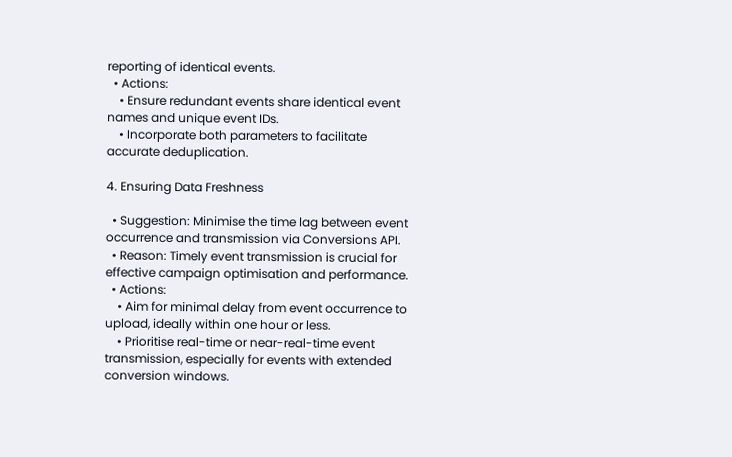reporting of identical events.
  • Actions:
    • Ensure redundant events share identical event names and unique event IDs.
    • Incorporate both parameters to facilitate accurate deduplication.

4. Ensuring Data Freshness

  • Suggestion: Minimise the time lag between event occurrence and transmission via Conversions API.
  • Reason: Timely event transmission is crucial for effective campaign optimisation and performance.
  • Actions:
    • Aim for minimal delay from event occurrence to upload, ideally within one hour or less.
    • Prioritise real-time or near-real-time event transmission, especially for events with extended conversion windows.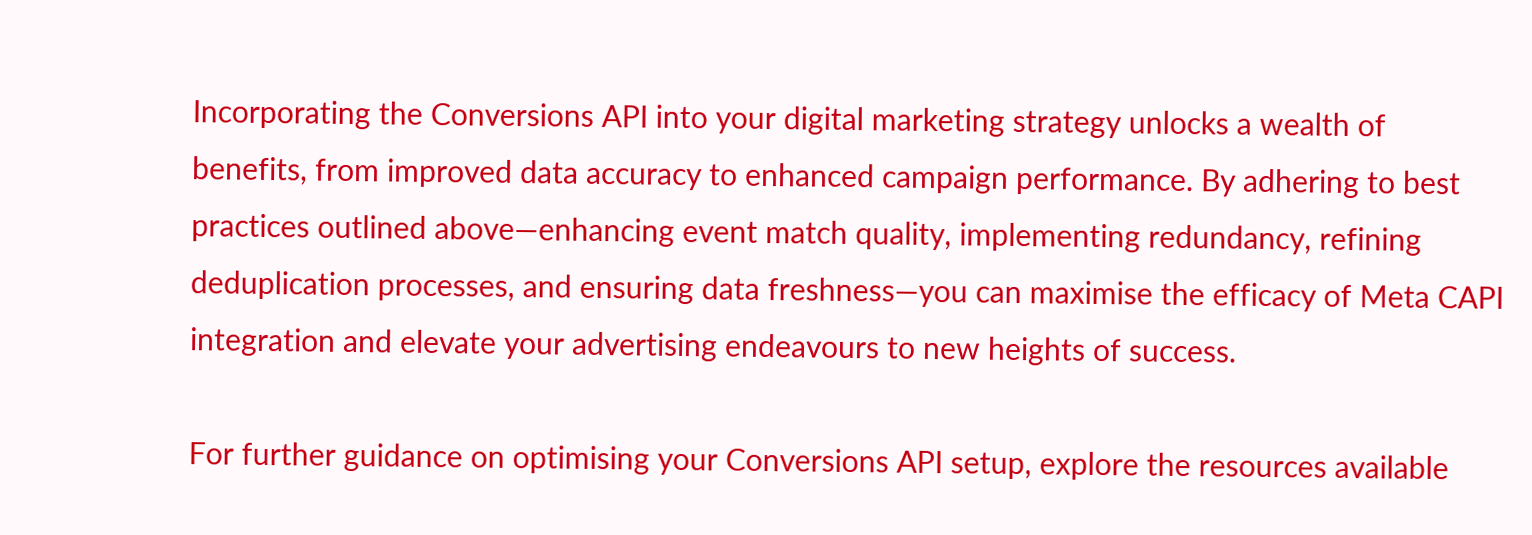Incorporating the Conversions API into your digital marketing strategy unlocks a wealth of benefits, from improved data accuracy to enhanced campaign performance. By adhering to best practices outlined above—enhancing event match quality, implementing redundancy, refining deduplication processes, and ensuring data freshness—you can maximise the efficacy of Meta CAPI integration and elevate your advertising endeavours to new heights of success.

For further guidance on optimising your Conversions API setup, explore the resources available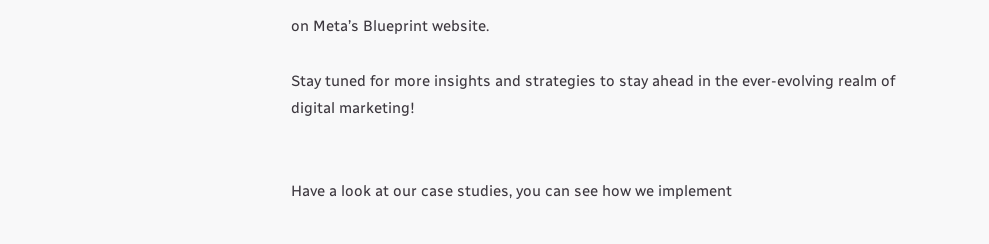on Meta’s Blueprint website.

Stay tuned for more insights and strategies to stay ahead in the ever-evolving realm of digital marketing!


Have a look at our case studies, you can see how we implement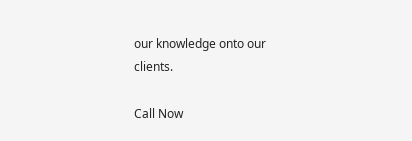our knowledge onto our clients.

Call Now